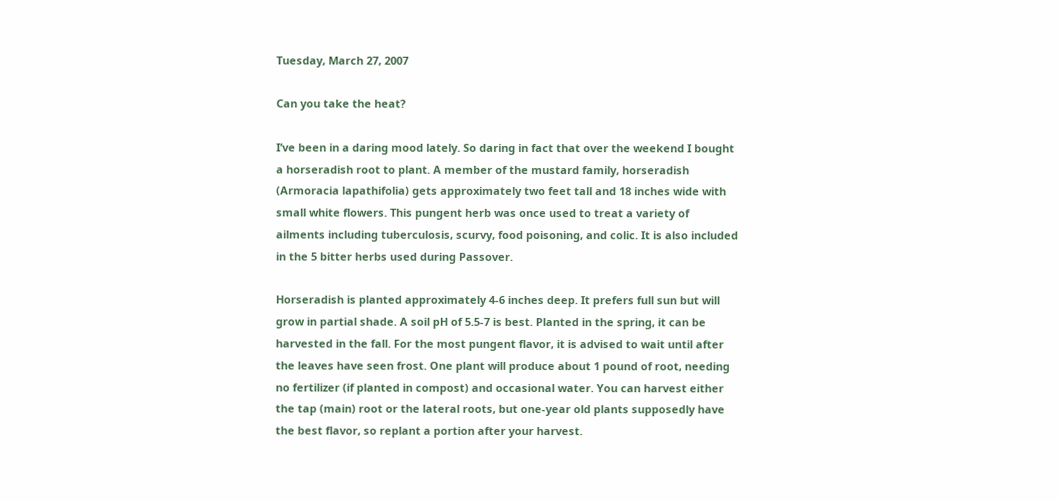Tuesday, March 27, 2007

Can you take the heat?

I’ve been in a daring mood lately. So daring in fact that over the weekend I bought a horseradish root to plant. A member of the mustard family, horseradish (Armoracia lapathifolia) gets approximately two feet tall and 18 inches wide with small white flowers. This pungent herb was once used to treat a variety of ailments including tuberculosis, scurvy, food poisoning, and colic. It is also included in the 5 bitter herbs used during Passover.

Horseradish is planted approximately 4-6 inches deep. It prefers full sun but will grow in partial shade. A soil pH of 5.5-7 is best. Planted in the spring, it can be harvested in the fall. For the most pungent flavor, it is advised to wait until after the leaves have seen frost. One plant will produce about 1 pound of root, needing no fertilizer (if planted in compost) and occasional water. You can harvest either the tap (main) root or the lateral roots, but one-year old plants supposedly have the best flavor, so replant a portion after your harvest.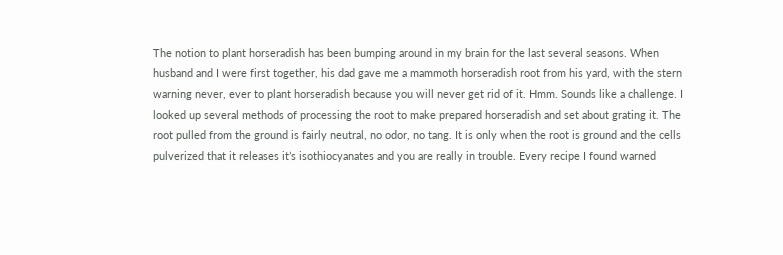The notion to plant horseradish has been bumping around in my brain for the last several seasons. When husband and I were first together, his dad gave me a mammoth horseradish root from his yard, with the stern warning never, ever to plant horseradish because you will never get rid of it. Hmm. Sounds like a challenge. I looked up several methods of processing the root to make prepared horseradish and set about grating it. The root pulled from the ground is fairly neutral, no odor, no tang. It is only when the root is ground and the cells pulverized that it releases it’s isothiocyanates and you are really in trouble. Every recipe I found warned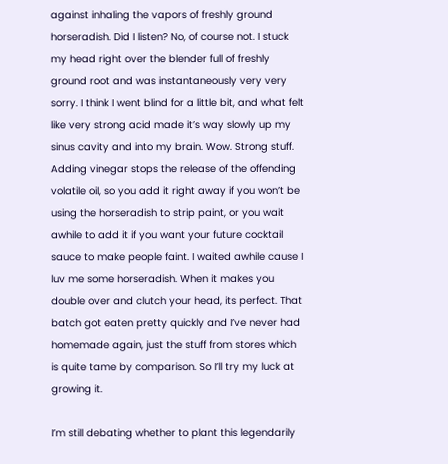against inhaling the vapors of freshly ground horseradish. Did I listen? No, of course not. I stuck my head right over the blender full of freshly ground root and was instantaneously very very sorry. I think I went blind for a little bit, and what felt like very strong acid made it’s way slowly up my sinus cavity and into my brain. Wow. Strong stuff. Adding vinegar stops the release of the offending volatile oil, so you add it right away if you won’t be using the horseradish to strip paint, or you wait awhile to add it if you want your future cocktail sauce to make people faint. I waited awhile cause I luv me some horseradish. When it makes you double over and clutch your head, its perfect. That batch got eaten pretty quickly and I’ve never had homemade again, just the stuff from stores which is quite tame by comparison. So I’ll try my luck at growing it.

I’m still debating whether to plant this legendarily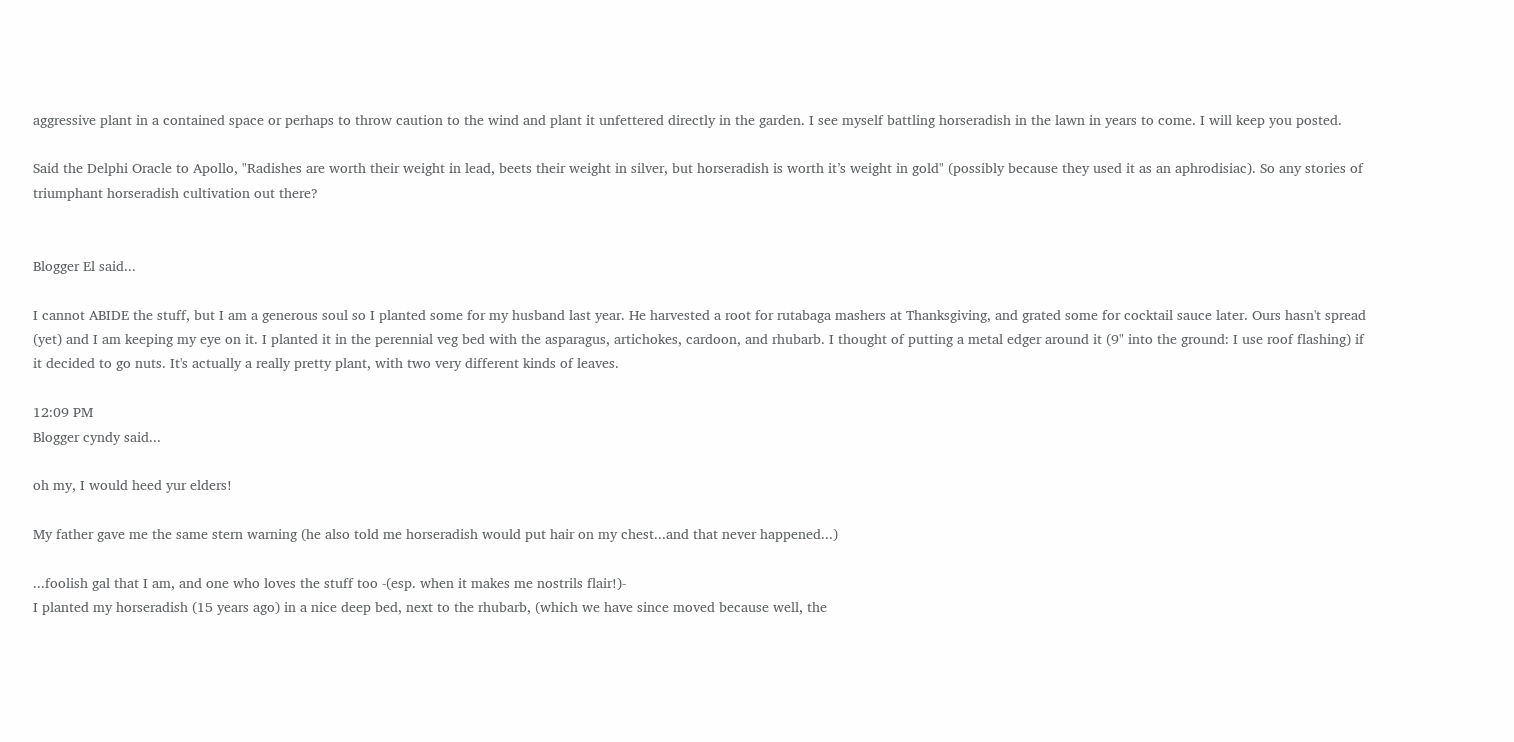aggressive plant in a contained space or perhaps to throw caution to the wind and plant it unfettered directly in the garden. I see myself battling horseradish in the lawn in years to come. I will keep you posted.

Said the Delphi Oracle to Apollo, "Radishes are worth their weight in lead, beets their weight in silver, but horseradish is worth it’s weight in gold" (possibly because they used it as an aphrodisiac). So any stories of triumphant horseradish cultivation out there?


Blogger El said...

I cannot ABIDE the stuff, but I am a generous soul so I planted some for my husband last year. He harvested a root for rutabaga mashers at Thanksgiving, and grated some for cocktail sauce later. Ours hasn't spread (yet) and I am keeping my eye on it. I planted it in the perennial veg bed with the asparagus, artichokes, cardoon, and rhubarb. I thought of putting a metal edger around it (9" into the ground: I use roof flashing) if it decided to go nuts. It's actually a really pretty plant, with two very different kinds of leaves.

12:09 PM
Blogger cyndy said...

oh my, I would heed yur elders!

My father gave me the same stern warning (he also told me horseradish would put hair on my chest...and that never happened...)

...foolish gal that I am, and one who loves the stuff too -(esp. when it makes me nostrils flair!)-
I planted my horseradish (15 years ago) in a nice deep bed, next to the rhubarb, (which we have since moved because well, the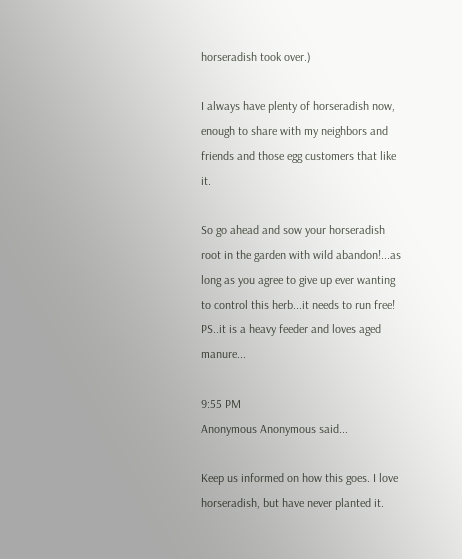horseradish took over.)

I always have plenty of horseradish now, enough to share with my neighbors and friends and those egg customers that like it.

So go ahead and sow your horseradish root in the garden with wild abandon!...as long as you agree to give up ever wanting to control this herb...it needs to run free! PS..it is a heavy feeder and loves aged manure...

9:55 PM
Anonymous Anonymous said...

Keep us informed on how this goes. I love horseradish, but have never planted it.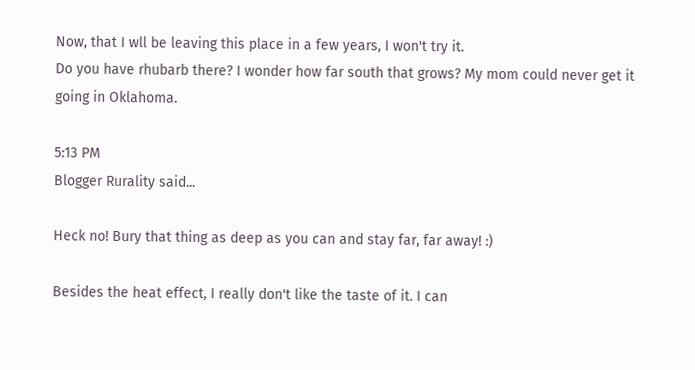Now, that I wll be leaving this place in a few years, I won't try it.
Do you have rhubarb there? I wonder how far south that grows? My mom could never get it going in Oklahoma.

5:13 PM
Blogger Rurality said...

Heck no! Bury that thing as deep as you can and stay far, far away! :)

Besides the heat effect, I really don't like the taste of it. I can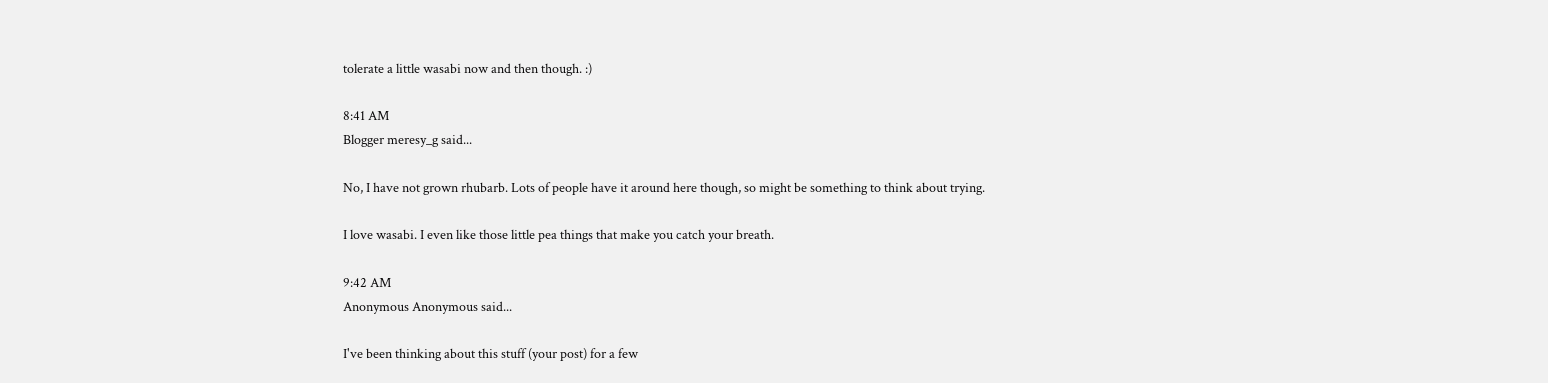tolerate a little wasabi now and then though. :)

8:41 AM
Blogger meresy_g said...

No, I have not grown rhubarb. Lots of people have it around here though, so might be something to think about trying.

I love wasabi. I even like those little pea things that make you catch your breath.

9:42 AM
Anonymous Anonymous said...

I've been thinking about this stuff (your post) for a few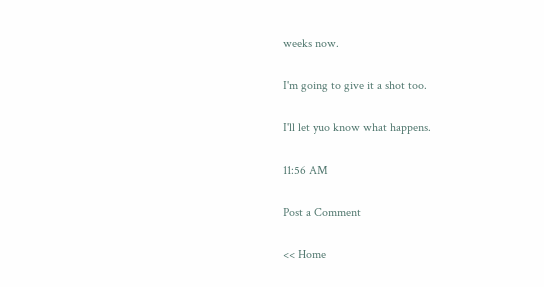weeks now.

I'm going to give it a shot too.

I'll let yuo know what happens.

11:56 AM

Post a Comment

<< Home